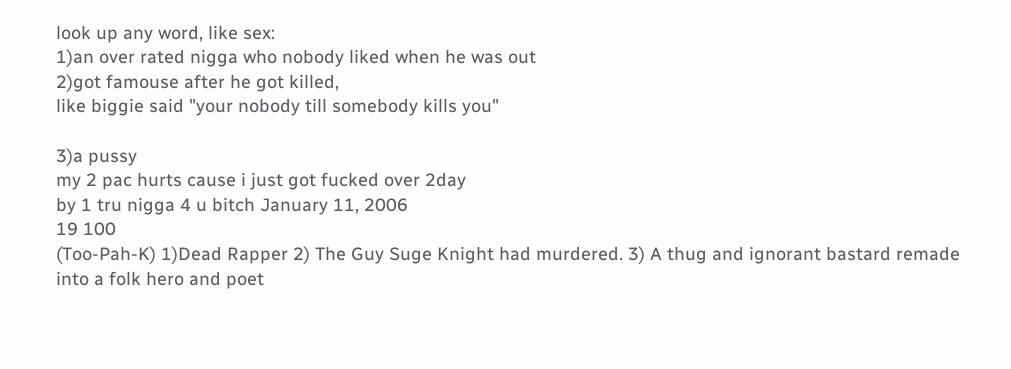look up any word, like sex:
1)an over rated nigga who nobody liked when he was out
2)got famouse after he got killed,
like biggie said "your nobody till somebody kills you"

3)a pussy
my 2 pac hurts cause i just got fucked over 2day
by 1 tru nigga 4 u bitch January 11, 2006
19 100
(Too-Pah-K) 1)Dead Rapper 2) The Guy Suge Knight had murdered. 3) A thug and ignorant bastard remade into a folk hero and poet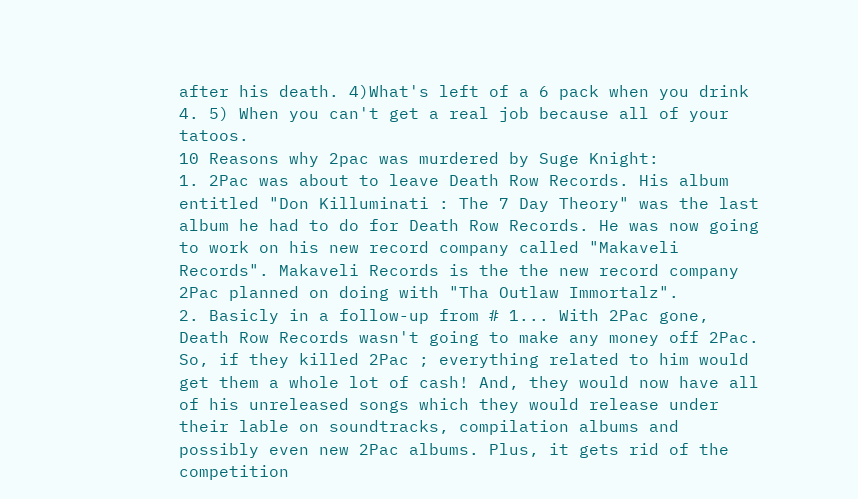after his death. 4)What's left of a 6 pack when you drink 4. 5) When you can't get a real job because all of your tatoos.
10 Reasons why 2pac was murdered by Suge Knight:
1. 2Pac was about to leave Death Row Records. His album entitled "Don Killuminati : The 7 Day Theory" was the last album he had to do for Death Row Records. He was now going to work on his new record company called "Makaveli Records". Makaveli Records is the the new record company 2Pac planned on doing with "Tha Outlaw Immortalz".
2. Basicly in a follow-up from # 1... With 2Pac gone, Death Row Records wasn't going to make any money off 2Pac. So, if they killed 2Pac ; everything related to him would get them a whole lot of cash! And, they would now have all of his unreleased songs which they would release under their lable on soundtracks, compilation albums and possibly even new 2Pac albums. Plus, it gets rid of the competition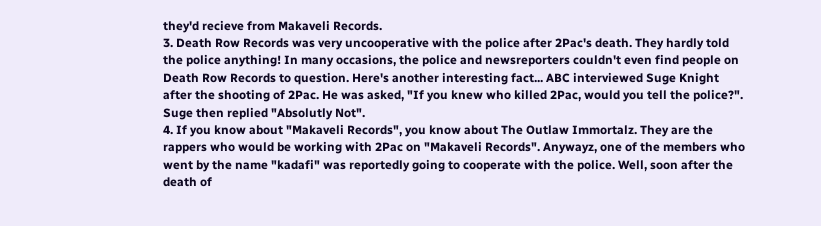they'd recieve from Makaveli Records.
3. Death Row Records was very uncooperative with the police after 2Pac's death. They hardly told the police anything! In many occasions, the police and newsreporters couldn't even find people on Death Row Records to question. Here's another interesting fact... ABC interviewed Suge Knight after the shooting of 2Pac. He was asked, "If you knew who killed 2Pac, would you tell the police?". Suge then replied "Absolutly Not".
4. If you know about "Makaveli Records", you know about The Outlaw Immortalz. They are the rappers who would be working with 2Pac on "Makaveli Records". Anywayz, one of the members who went by the name "kadafi" was reportedly going to cooperate with the police. Well, soon after the death of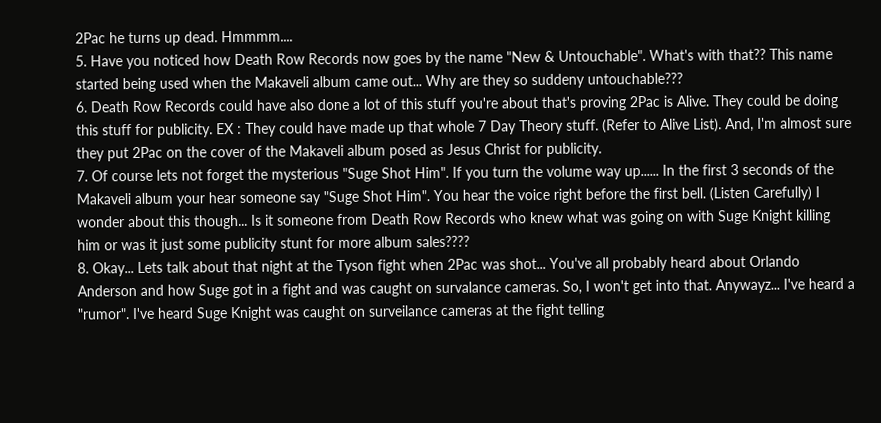2Pac he turns up dead. Hmmmm....
5. Have you noticed how Death Row Records now goes by the name "New & Untouchable". What's with that?? This name started being used when the Makaveli album came out... Why are they so suddeny untouchable???
6. Death Row Records could have also done a lot of this stuff you're about that's proving 2Pac is Alive. They could be doing this stuff for publicity. EX : They could have made up that whole 7 Day Theory stuff. (Refer to Alive List). And, I'm almost sure they put 2Pac on the cover of the Makaveli album posed as Jesus Christ for publicity.
7. Of course lets not forget the mysterious "Suge Shot Him". If you turn the volume way up...... In the first 3 seconds of the Makaveli album your hear someone say "Suge Shot Him". You hear the voice right before the first bell. (Listen Carefully) I wonder about this though... Is it someone from Death Row Records who knew what was going on with Suge Knight killing him or was it just some publicity stunt for more album sales????
8. Okay... Lets talk about that night at the Tyson fight when 2Pac was shot... You've all probably heard about Orlando Anderson and how Suge got in a fight and was caught on survalance cameras. So, I won't get into that. Anywayz... I've heard a "rumor". I've heard Suge Knight was caught on surveilance cameras at the fight telling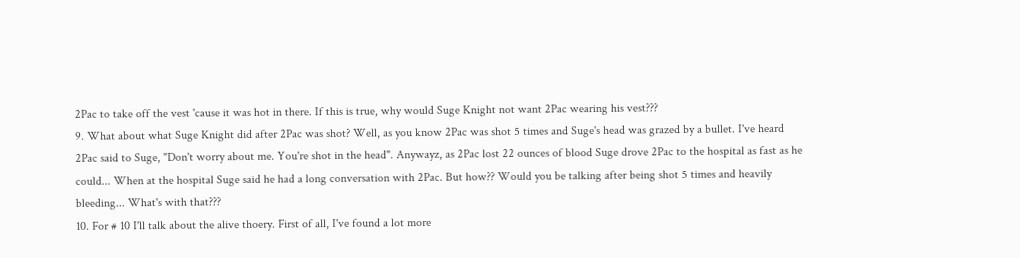2Pac to take off the vest 'cause it was hot in there. If this is true, why would Suge Knight not want 2Pac wearing his vest???
9. What about what Suge Knight did after 2Pac was shot? Well, as you know 2Pac was shot 5 times and Suge's head was grazed by a bullet. I've heard 2Pac said to Suge, "Don't worry about me. You're shot in the head". Anywayz, as 2Pac lost 22 ounces of blood Suge drove 2Pac to the hospital as fast as he could... When at the hospital Suge said he had a long conversation with 2Pac. But how?? Would you be talking after being shot 5 times and heavily bleeding... What's with that???
10. For # 10 I'll talk about the alive thoery. First of all, I've found a lot more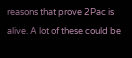reasons that prove 2Pac is alive. A lot of these could be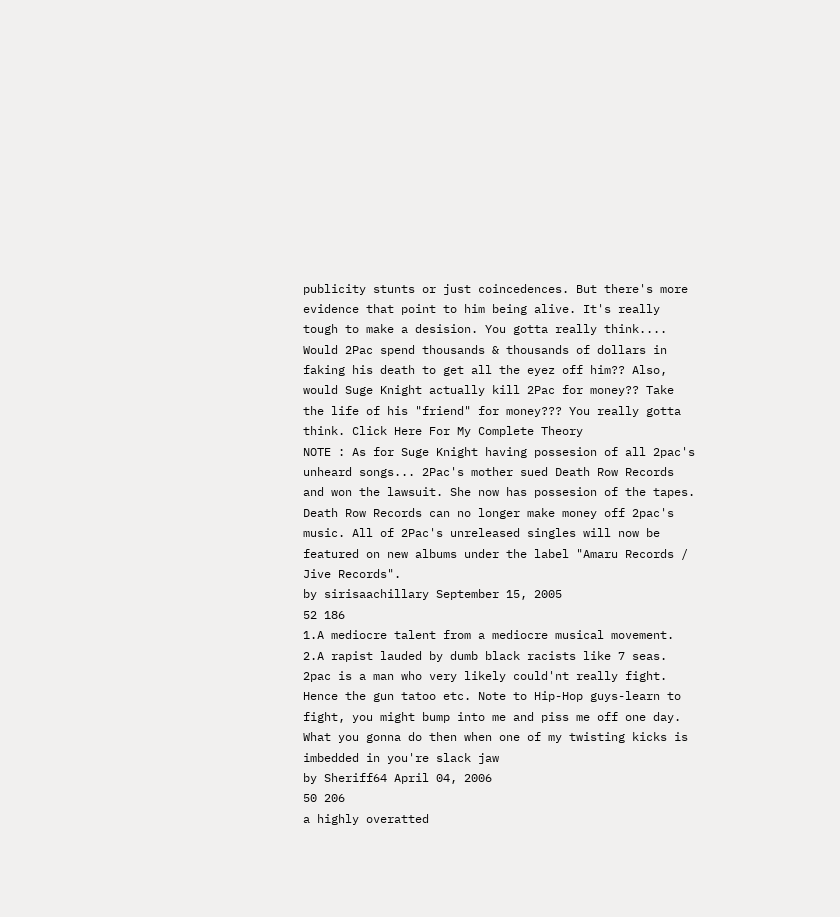publicity stunts or just coincedences. But there's more evidence that point to him being alive. It's really tough to make a desision. You gotta really think.... Would 2Pac spend thousands & thousands of dollars in faking his death to get all the eyez off him?? Also, would Suge Knight actually kill 2Pac for money?? Take the life of his "friend" for money??? You really gotta think. Click Here For My Complete Theory
NOTE : As for Suge Knight having possesion of all 2pac's unheard songs... 2Pac's mother sued Death Row Records and won the lawsuit. She now has possesion of the tapes. Death Row Records can no longer make money off 2pac's music. All of 2Pac's unreleased singles will now be featured on new albums under the label "Amaru Records / Jive Records".
by sirisaachillary September 15, 2005
52 186
1.A mediocre talent from a mediocre musical movement.
2.A rapist lauded by dumb black racists like 7 seas.
2pac is a man who very likely could'nt really fight. Hence the gun tatoo etc. Note to Hip-Hop guys-learn to fight, you might bump into me and piss me off one day. What you gonna do then when one of my twisting kicks is imbedded in you're slack jaw
by Sheriff64 April 04, 2006
50 206
a highly overatted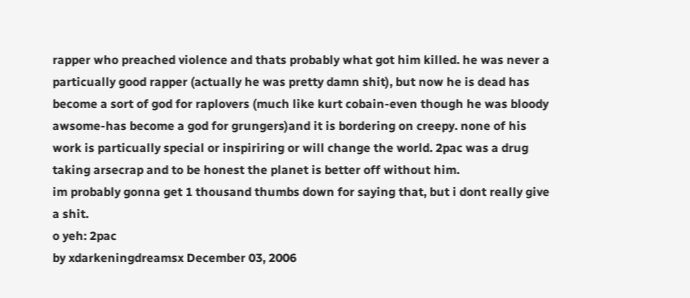rapper who preached violence and thats probably what got him killed. he was never a particually good rapper (actually he was pretty damn shit), but now he is dead has become a sort of god for raplovers (much like kurt cobain-even though he was bloody awsome-has become a god for grungers)and it is bordering on creepy. none of his work is particually special or inspiriring or will change the world. 2pac was a drug taking arsecrap and to be honest the planet is better off without him.
im probably gonna get 1 thousand thumbs down for saying that, but i dont really give a shit.
o yeh: 2pac
by xdarkeningdreamsx December 03, 2006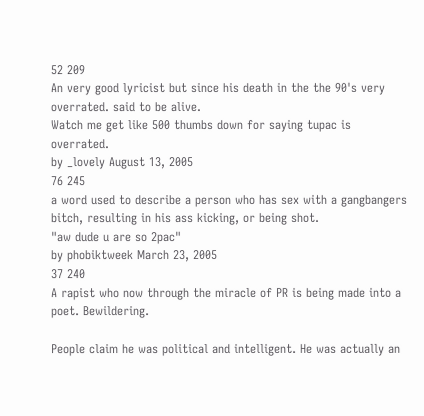52 209
An very good lyricist but since his death in the the 90's very overrated. said to be alive.
Watch me get like 500 thumbs down for saying tupac is overrated.
by _lovely August 13, 2005
76 245
a word used to describe a person who has sex with a gangbangers bitch, resulting in his ass kicking, or being shot.
"aw dude u are so 2pac"
by phobiktweek March 23, 2005
37 240
A rapist who now through the miracle of PR is being made into a poet. Bewildering.

People claim he was political and intelligent. He was actually an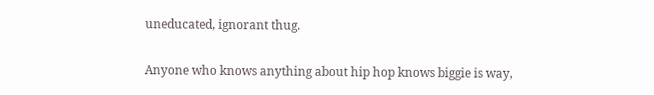uneducated, ignorant thug.

Anyone who knows anything about hip hop knows biggie is way,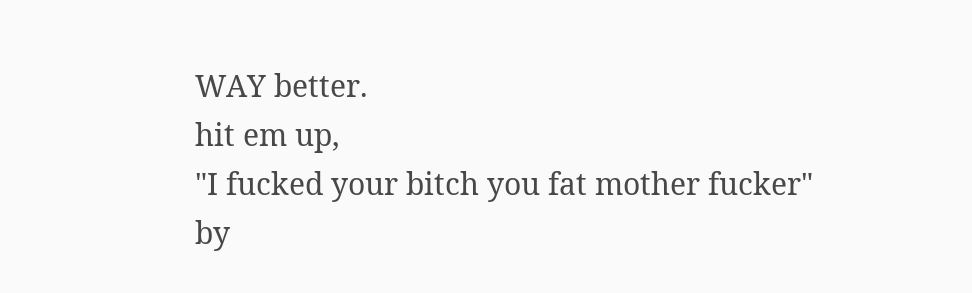WAY better.
hit em up,
"I fucked your bitch you fat mother fucker"
by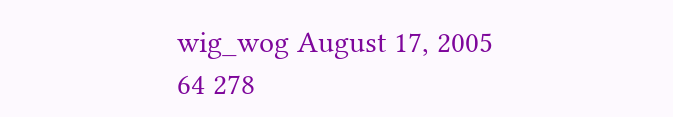wig_wog August 17, 2005
64 278